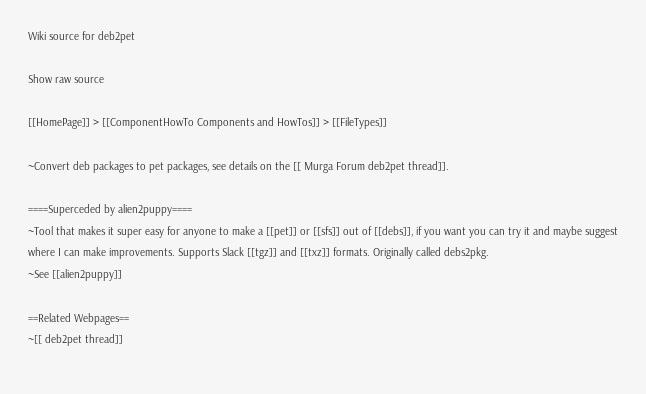Wiki source for deb2pet

Show raw source

[[HomePage]] > [[ComponentHowTo Components and HowTos]] > [[FileTypes]]

~Convert deb packages to pet packages, see details on the [[ Murga Forum deb2pet thread]].

====Superceded by alien2puppy====
~Tool that makes it super easy for anyone to make a [[pet]] or [[sfs]] out of [[debs]], if you want you can try it and maybe suggest where I can make improvements. Supports Slack [[tgz]] and [[txz]] formats. Originally called debs2pkg.
~See [[alien2puppy]]

==Related Webpages==
~[[ deb2pet thread]]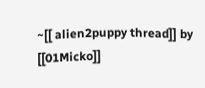~[[ alien2puppy thread]] by [[01Micko]]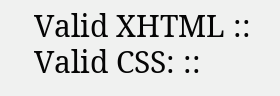Valid XHTML :: Valid CSS: ::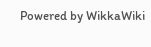Powered by WikkaWiki